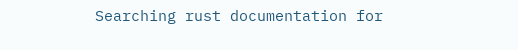Searching rust documentation for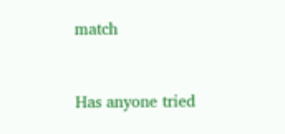match


Has anyone tried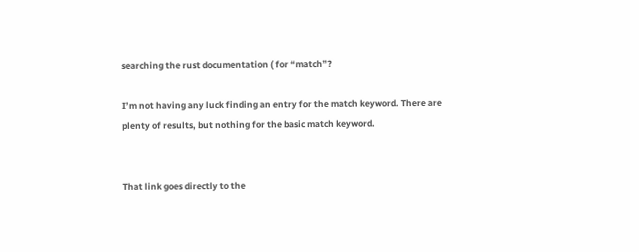searching the rust documentation ( for “match”?

I’m not having any luck finding an entry for the match keyword. There are plenty of results, but nothing for the basic match keyword.


That link goes directly to the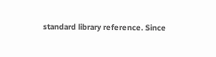standard library reference. Since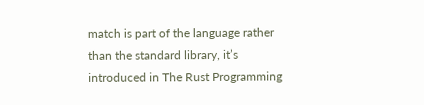match is part of the language rather than the standard library, it’s introduced in The Rust Programming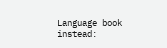Language book instead: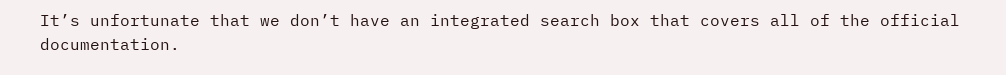It’s unfortunate that we don’t have an integrated search box that covers all of the official documentation.